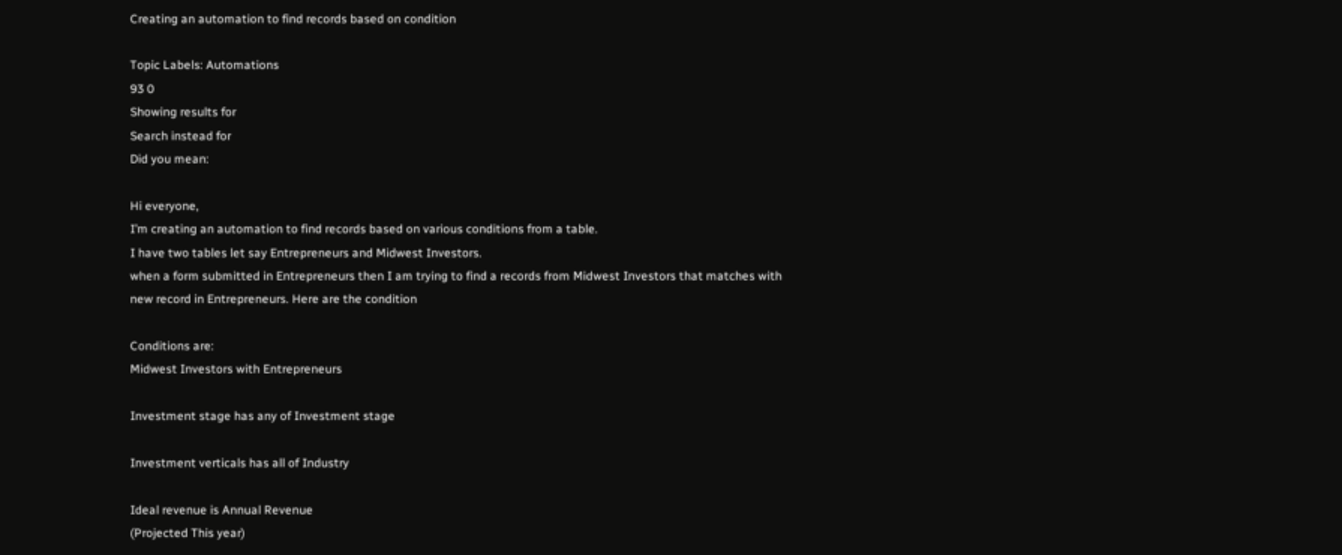Creating an automation to find records based on condition

Topic Labels: Automations
93 0
Showing results for
Search instead for
Did you mean:

Hi everyone,
I’m creating an automation to find records based on various conditions from a table.
I have two tables let say Entrepreneurs and Midwest Investors.
when a form submitted in Entrepreneurs then I am trying to find a records from Midwest Investors that matches with new record in Entrepreneurs. Here are the condition

Conditions are:
Midwest Investors with Entrepreneurs

Investment stage has any of Investment stage

Investment verticals has all of Industry

Ideal revenue is Annual Revenue
(Projected This year)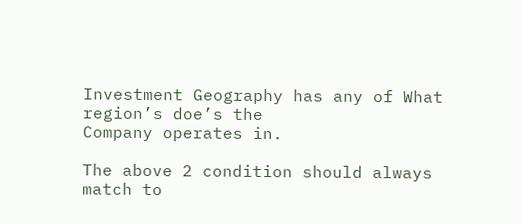Investment Geography has any of What region’s doe’s the
Company operates in.

The above 2 condition should always match to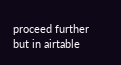proceed further but in airtable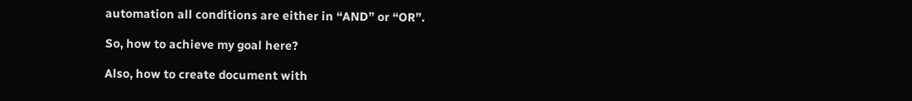automation all conditions are either in “AND” or “OR”.

So, how to achieve my goal here?

Also, how to create document with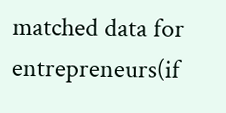matched data for entrepreneurs(if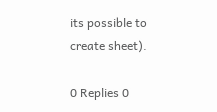its possible to create sheet).

0 Replies 0